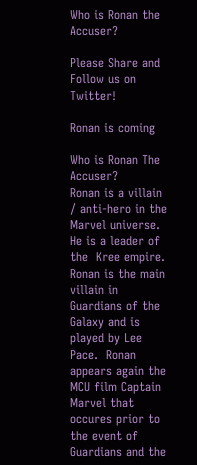Who is Ronan the Accuser?

Please Share and Follow us on Twitter!

Ronan is coming

Who is Ronan The Accuser?
Ronan is a villain / anti-hero in the Marvel universe.  He is a leader of the  Kree empire.  Ronan is the main villain in Guardians of the Galaxy and is played by Lee Pace.  Ronan appears again the MCU film Captain Marvel that occures prior to the event of Guardians and the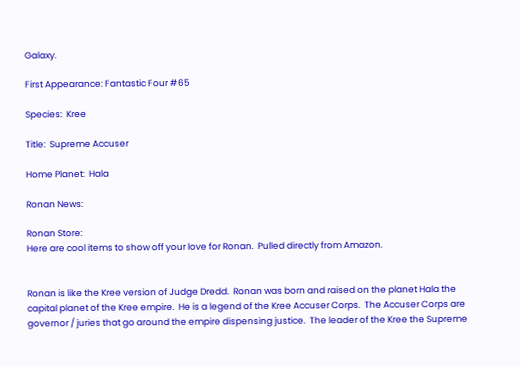Galaxy.

First Appearance: Fantastic Four #65

Species:  Kree

Title:  Supreme Accuser

Home Planet:  Hala

Ronan News:

Ronan Store:
Here are cool items to show off your love for Ronan.  Pulled directly from Amazon.


Ronan is like the Kree version of Judge Dredd.  Ronan was born and raised on the planet Hala the capital planet of the Kree empire.  He is a legend of the Kree Accuser Corps.  The Accuser Corps are governor / juries that go around the empire dispensing justice.  The leader of the Kree the Supreme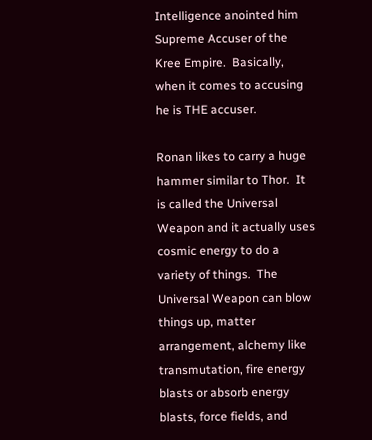Intelligence anointed him Supreme Accuser of the Kree Empire.  Basically, when it comes to accusing he is THE accuser.

Ronan likes to carry a huge hammer similar to Thor.  It is called the Universal Weapon and it actually uses cosmic energy to do a variety of things.  The Universal Weapon can blow things up, matter arrangement, alchemy like transmutation, fire energy blasts or absorb energy blasts, force fields, and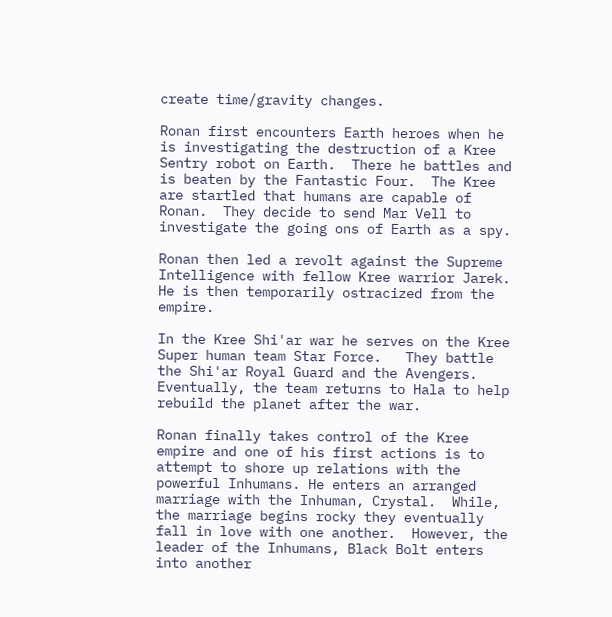create time/gravity changes.

Ronan first encounters Earth heroes when he is investigating the destruction of a Kree Sentry robot on Earth.  There he battles and is beaten by the Fantastic Four.  The Kree are startled that humans are capable of Ronan.  They decide to send Mar Vell to investigate the going ons of Earth as a spy.

Ronan then led a revolt against the Supreme Intelligence with fellow Kree warrior Jarek.  He is then temporarily ostracized from the empire.

In the Kree Shi'ar war he serves on the Kree Super human team Star Force.   They battle the Shi'ar Royal Guard and the Avengers.  Eventually, the team returns to Hala to help rebuild the planet after the war.

Ronan finally takes control of the Kree empire and one of his first actions is to attempt to shore up relations with the powerful Inhumans. He enters an arranged marriage with the Inhuman, Crystal.  While, the marriage begins rocky they eventually fall in love with one another.  However, the leader of the Inhumans, Black Bolt enters into another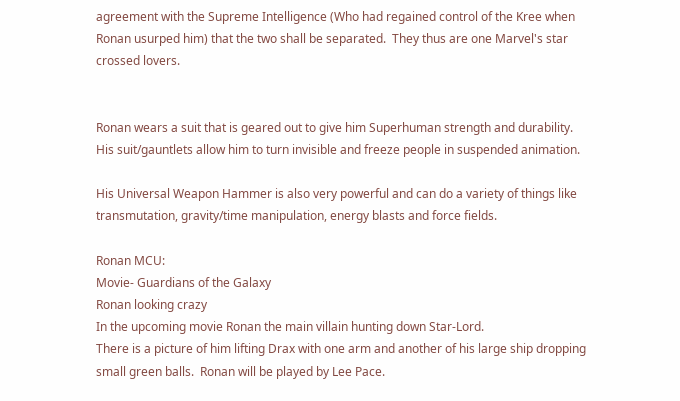agreement with the Supreme Intelligence (Who had regained control of the Kree when Ronan usurped him) that the two shall be separated.  They thus are one Marvel's star crossed lovers.


Ronan wears a suit that is geared out to give him Superhuman strength and durability.  His suit/gauntlets allow him to turn invisible and freeze people in suspended animation.

His Universal Weapon Hammer is also very powerful and can do a variety of things like transmutation, gravity/time manipulation, energy blasts and force fields.

Ronan MCU:
Movie- Guardians of the Galaxy
Ronan looking crazy
In the upcoming movie Ronan the main villain hunting down Star-Lord.
There is a picture of him lifting Drax with one arm and another of his large ship dropping small green balls.  Ronan will be played by Lee Pace.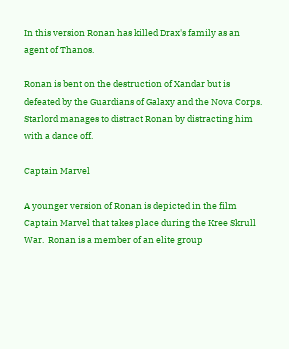In this version Ronan has killed Drax's family as an agent of Thanos.

Ronan is bent on the destruction of Xandar but is defeated by the Guardians of Galaxy and the Nova Corps.  Starlord manages to distract Ronan by distracting him with a dance off.

Captain Marvel

A younger version of Ronan is depicted in the film Captain Marvel that takes place during the Kree Skrull War.  Ronan is a member of an elite group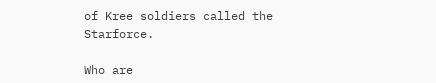of Kree soldiers called the Starforce.

Who are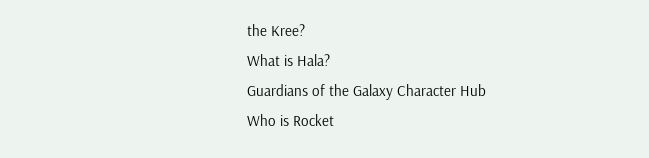the Kree?
What is Hala?
Guardians of the Galaxy Character Hub
Who is Rocket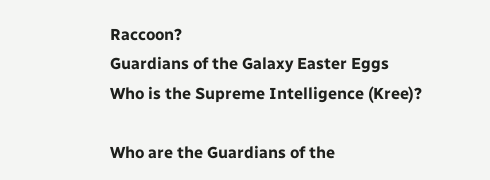Raccoon?
Guardians of the Galaxy Easter Eggs
Who is the Supreme Intelligence (Kree)?

Who are the Guardians of the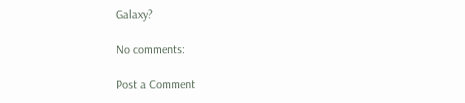Galaxy?

No comments:

Post a Comment